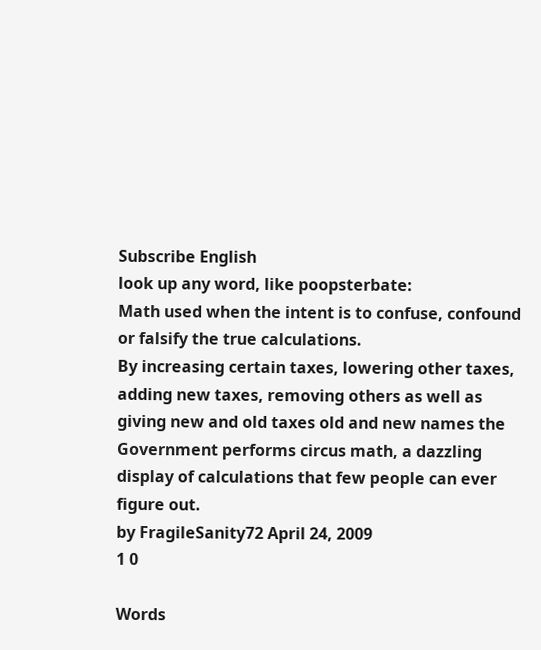Subscribe English
look up any word, like poopsterbate:
Math used when the intent is to confuse, confound or falsify the true calculations.
By increasing certain taxes, lowering other taxes, adding new taxes, removing others as well as giving new and old taxes old and new names the Government performs circus math, a dazzling display of calculations that few people can ever figure out.
by FragileSanity72 April 24, 2009
1 0

Words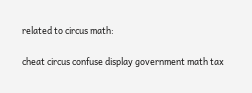related to circus math:

cheat circus confuse display government math tax